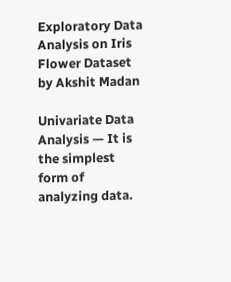Exploratory Data Analysis on Iris Flower Dataset by Akshit Madan

Univariate Data Analysis — It is the simplest form of analyzing data.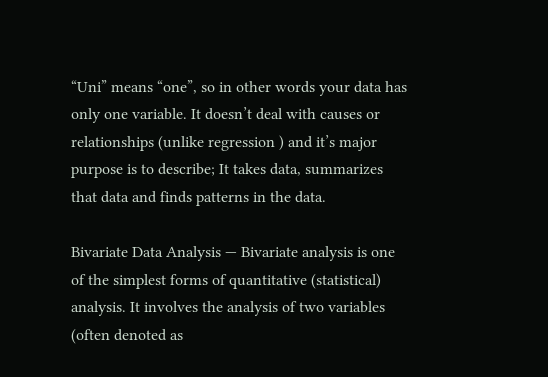“Uni” means “one”, so in other words your data has only one variable. It doesn’t deal with causes or relationships (unlike regression ) and it’s major purpose is to describe; It takes data, summarizes that data and finds patterns in the data.

Bivariate Data Analysis — Bivariate analysis is one of the simplest forms of quantitative (statistical) analysis. It involves the analysis of two variables (often denoted as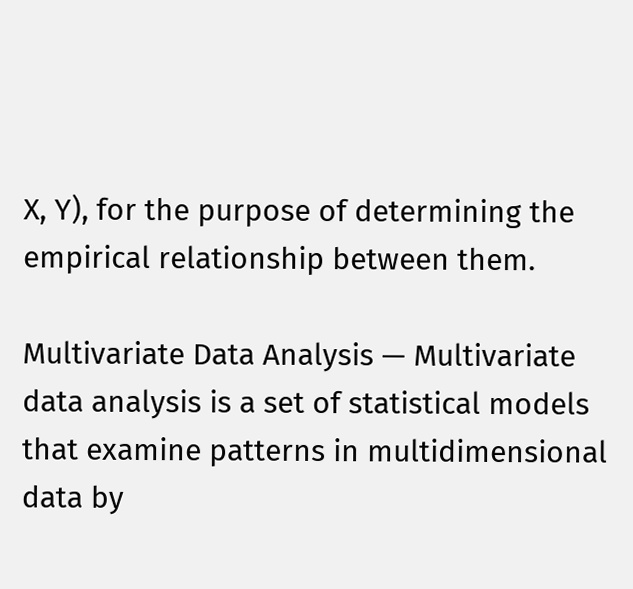X, Y), for the purpose of determining the empirical relationship between them.

Multivariate Data Analysis — Multivariate data analysis is a set of statistical models that examine patterns in multidimensional data by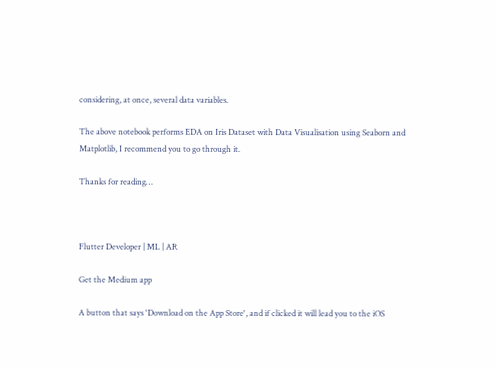considering, at once, several data variables.

The above notebook performs EDA on Iris Dataset with Data Visualisation using Seaborn and Matplotlib, I recommend you to go through it.

Thanks for reading…



Flutter Developer | ML | AR

Get the Medium app

A button that says 'Download on the App Store', and if clicked it will lead you to the iOS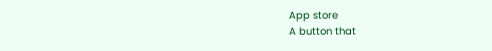App store
A button that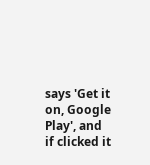says 'Get it on, Google Play', and if clicked it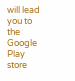will lead you to the Google Play store